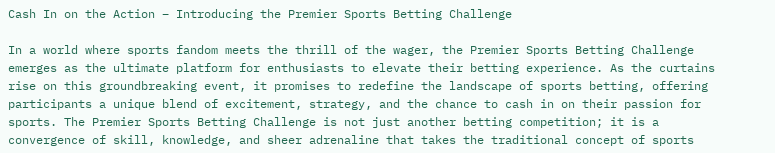Cash In on the Action – Introducing the Premier Sports Betting Challenge

In a world where sports fandom meets the thrill of the wager, the Premier Sports Betting Challenge emerges as the ultimate platform for enthusiasts to elevate their betting experience. As the curtains rise on this groundbreaking event, it promises to redefine the landscape of sports betting, offering participants a unique blend of excitement, strategy, and the chance to cash in on their passion for sports. The Premier Sports Betting Challenge is not just another betting competition; it is a convergence of skill, knowledge, and sheer adrenaline that takes the traditional concept of sports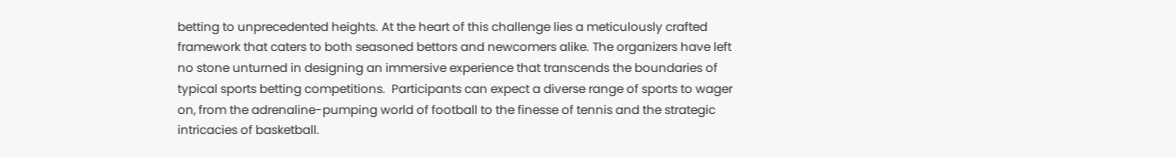betting to unprecedented heights. At the heart of this challenge lies a meticulously crafted framework that caters to both seasoned bettors and newcomers alike. The organizers have left no stone unturned in designing an immersive experience that transcends the boundaries of typical sports betting competitions.  Participants can expect a diverse range of sports to wager on, from the adrenaline-pumping world of football to the finesse of tennis and the strategic intricacies of basketball.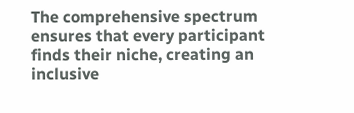The comprehensive spectrum ensures that every participant finds their niche, creating an inclusive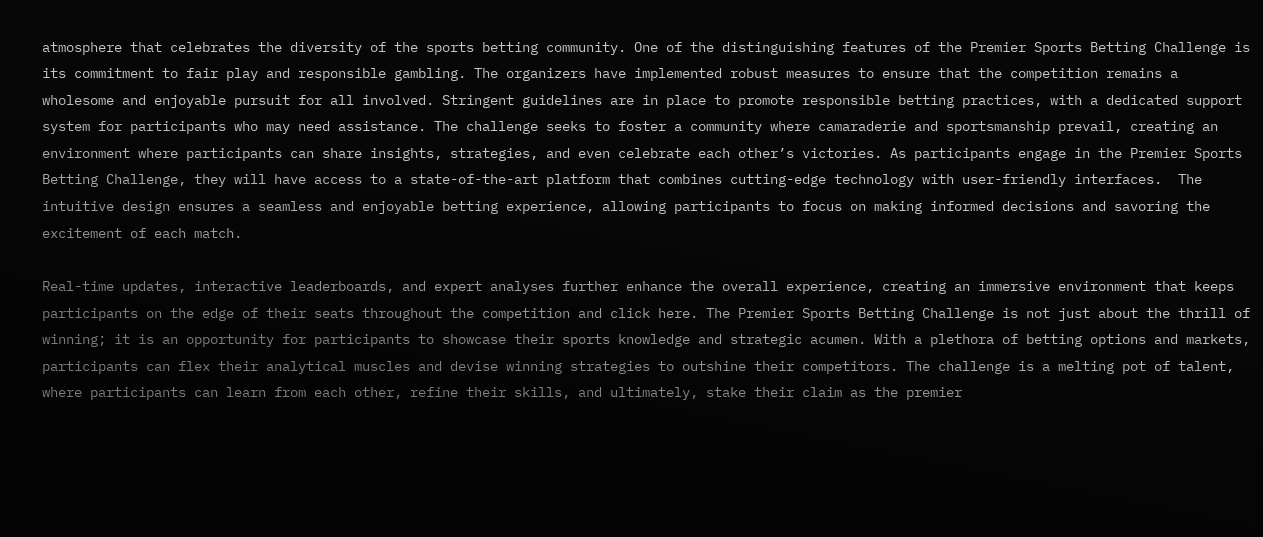atmosphere that celebrates the diversity of the sports betting community. One of the distinguishing features of the Premier Sports Betting Challenge is its commitment to fair play and responsible gambling. The organizers have implemented robust measures to ensure that the competition remains a wholesome and enjoyable pursuit for all involved. Stringent guidelines are in place to promote responsible betting practices, with a dedicated support system for participants who may need assistance. The challenge seeks to foster a community where camaraderie and sportsmanship prevail, creating an environment where participants can share insights, strategies, and even celebrate each other’s victories. As participants engage in the Premier Sports Betting Challenge, they will have access to a state-of-the-art platform that combines cutting-edge technology with user-friendly interfaces.  The intuitive design ensures a seamless and enjoyable betting experience, allowing participants to focus on making informed decisions and savoring the excitement of each match.

Real-time updates, interactive leaderboards, and expert analyses further enhance the overall experience, creating an immersive environment that keeps participants on the edge of their seats throughout the competition and click here. The Premier Sports Betting Challenge is not just about the thrill of winning; it is an opportunity for participants to showcase their sports knowledge and strategic acumen. With a plethora of betting options and markets, participants can flex their analytical muscles and devise winning strategies to outshine their competitors. The challenge is a melting pot of talent, where participants can learn from each other, refine their skills, and ultimately, stake their claim as the premier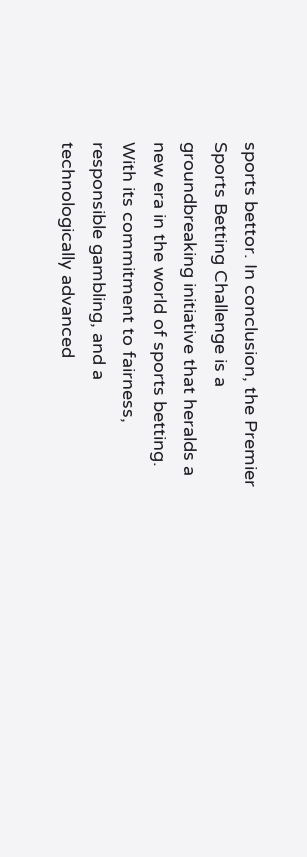sports bettor. In conclusion, the Premier Sports Betting Challenge is a groundbreaking initiative that heralds a new era in the world of sports betting. With its commitment to fairness, responsible gambling, and a technologically advanced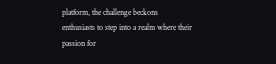platform, the challenge beckons enthusiasts to step into a realm where their passion for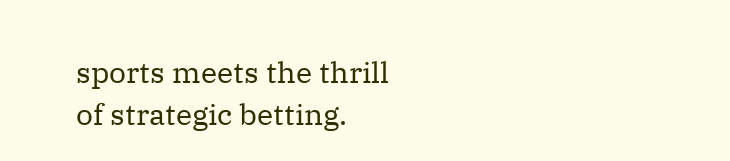sports meets the thrill of strategic betting.